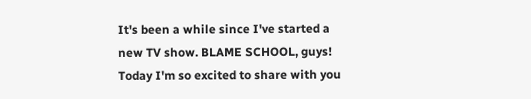It's been a while since I've started a new TV show. BLAME SCHOOL, guys! Today I'm so excited to share with you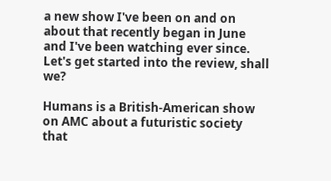a new show I've been on and on about that recently began in June and I've been watching ever since. Let's get started into the review, shall we?

Humans is a British-American show on AMC about a futuristic society that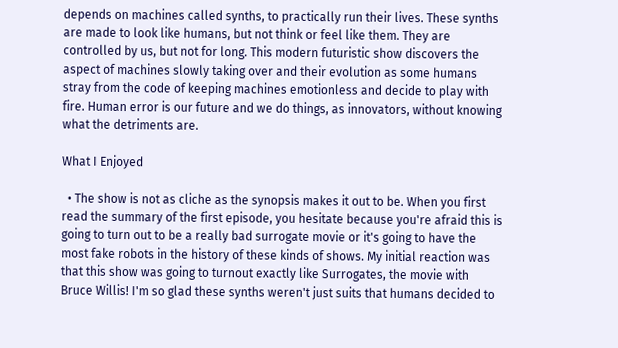depends on machines called synths, to practically run their lives. These synths are made to look like humans, but not think or feel like them. They are controlled by us, but not for long. This modern futuristic show discovers the aspect of machines slowly taking over and their evolution as some humans stray from the code of keeping machines emotionless and decide to play with fire. Human error is our future and we do things, as innovators, without knowing what the detriments are.

What I Enjoyed

  • The show is not as cliche as the synopsis makes it out to be. When you first read the summary of the first episode, you hesitate because you're afraid this is going to turn out to be a really bad surrogate movie or it's going to have the most fake robots in the history of these kinds of shows. My initial reaction was that this show was going to turnout exactly like Surrogates, the movie with Bruce Willis! I'm so glad these synths weren't just suits that humans decided to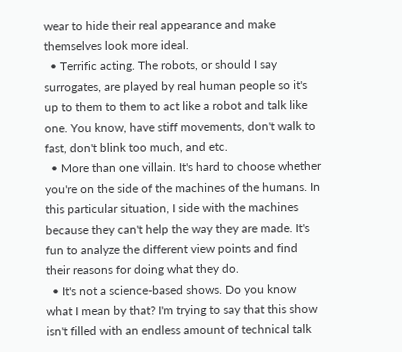wear to hide their real appearance and make themselves look more ideal.
  • Terrific acting. The robots, or should I say surrogates, are played by real human people so it's up to them to them to act like a robot and talk like one. You know, have stiff movements, don't walk to fast, don't blink too much, and etc.
  • More than one villain. It's hard to choose whether you're on the side of the machines of the humans. In this particular situation, I side with the machines because they can't help the way they are made. It's fun to analyze the different view points and find their reasons for doing what they do.
  • It's not a science-based shows. Do you know what I mean by that? I'm trying to say that this show isn't filled with an endless amount of technical talk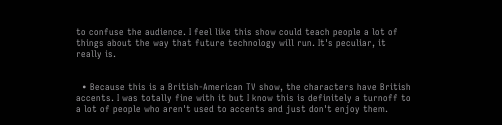to confuse the audience. I feel like this show could teach people a lot of things about the way that future technology will run. It's peculiar, it really is.


  • Because this is a British-American TV show, the characters have British accents. I was totally fine with it but I know this is definitely a turnoff to a lot of people who aren't used to accents and just don't enjoy them.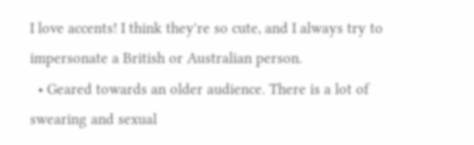I love accents! I think they're so cute, and I always try to impersonate a British or Australian person.
  • Geared towards an older audience. There is a lot of swearing and sexual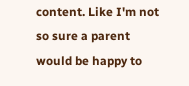content. Like I'm not so sure a parent would be happy to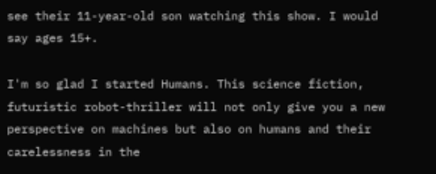see their 11-year-old son watching this show. I would say ages 15+.

I'm so glad I started Humans. This science fiction, futuristic robot-thriller will not only give you a new perspective on machines but also on humans and their carelessness in the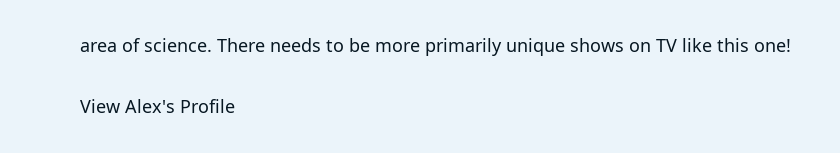area of science. There needs to be more primarily unique shows on TV like this one!

View Alex's Profile